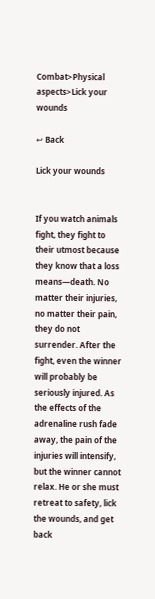Combat>Physical aspects>Lick your wounds

↩ Back

Lick your wounds


If you watch animals fight, they fight to their utmost because they know that a loss means—death. No matter their injuries, no matter their pain, they do not surrender. After the fight, even the winner will probably be seriously injured. As the effects of the adrenaline rush fade away, the pain of the injuries will intensify, but the winner cannot relax. He or she must retreat to safety, lick the wounds, and get back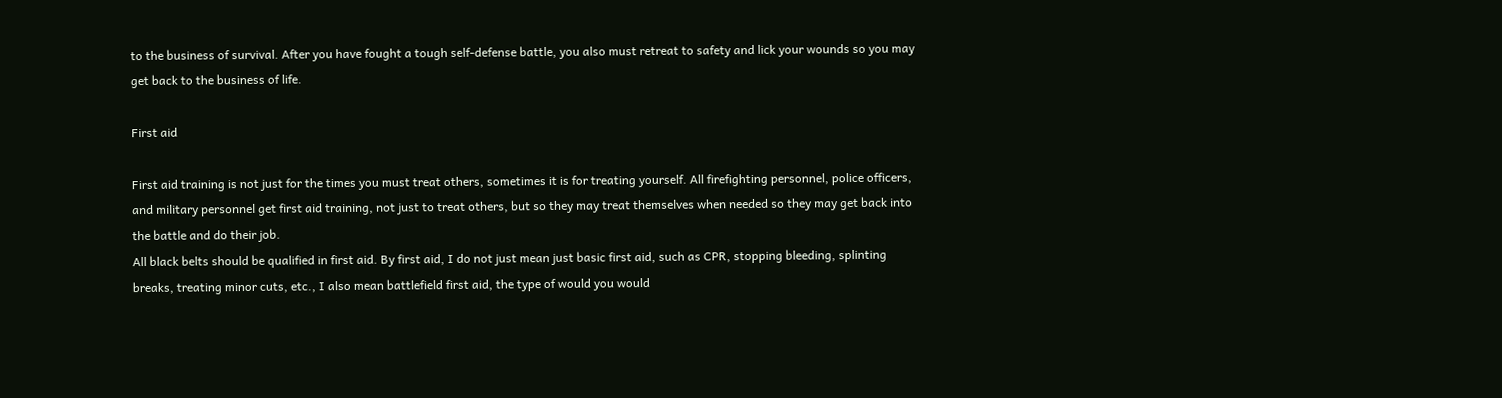to the business of survival. After you have fought a tough self-defense battle, you also must retreat to safety and lick your wounds so you may get back to the business of life.

First aid

First aid training is not just for the times you must treat others, sometimes it is for treating yourself. All firefighting personnel, police officers, and military personnel get first aid training, not just to treat others, but so they may treat themselves when needed so they may get back into the battle and do their job.
All black belts should be qualified in first aid. By first aid, I do not just mean just basic first aid, such as CPR, stopping bleeding, splinting breaks, treating minor cuts, etc., I also mean battlefield first aid, the type of would you would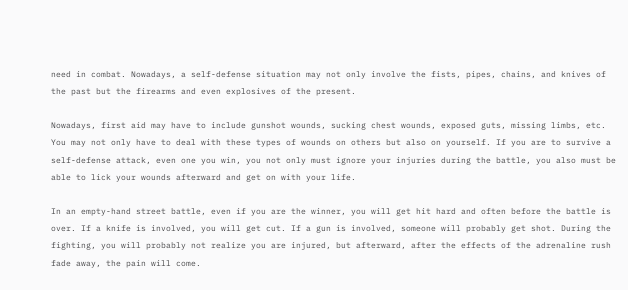need in combat. Nowadays, a self-defense situation may not only involve the fists, pipes, chains, and knives of the past but the firearms and even explosives of the present.

Nowadays, first aid may have to include gunshot wounds, sucking chest wounds, exposed guts, missing limbs, etc. You may not only have to deal with these types of wounds on others but also on yourself. If you are to survive a self-defense attack, even one you win, you not only must ignore your injuries during the battle, you also must be able to lick your wounds afterward and get on with your life.

In an empty-hand street battle, even if you are the winner, you will get hit hard and often before the battle is over. If a knife is involved, you will get cut. If a gun is involved, someone will probably get shot. During the fighting, you will probably not realize you are injured, but afterward, after the effects of the adrenaline rush fade away, the pain will come.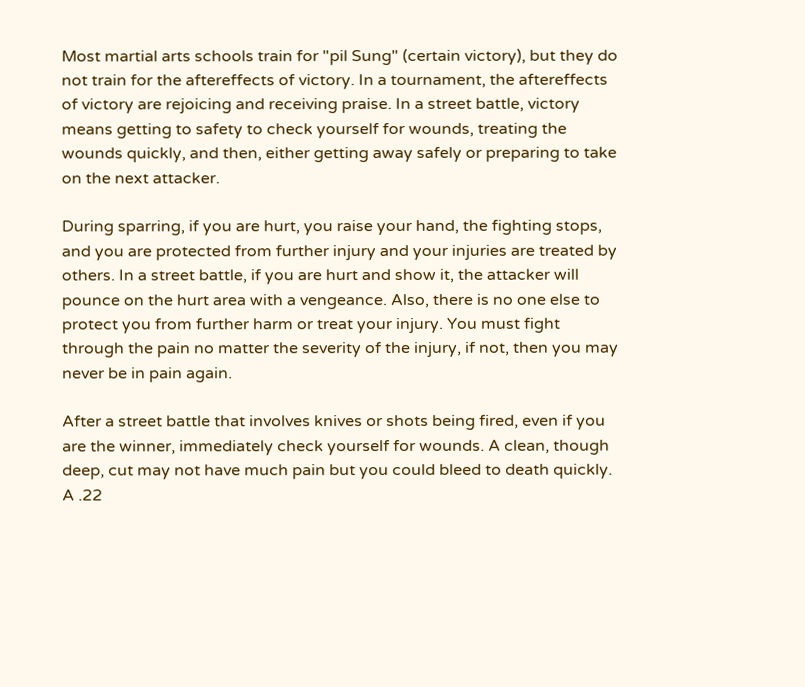Most martial arts schools train for "pil Sung" (certain victory), but they do not train for the aftereffects of victory. In a tournament, the aftereffects of victory are rejoicing and receiving praise. In a street battle, victory means getting to safety to check yourself for wounds, treating the wounds quickly, and then, either getting away safely or preparing to take on the next attacker.

During sparring, if you are hurt, you raise your hand, the fighting stops, and you are protected from further injury and your injuries are treated by others. In a street battle, if you are hurt and show it, the attacker will pounce on the hurt area with a vengeance. Also, there is no one else to protect you from further harm or treat your injury. You must fight through the pain no matter the severity of the injury, if not, then you may never be in pain again.

After a street battle that involves knives or shots being fired, even if you are the winner, immediately check yourself for wounds. A clean, though deep, cut may not have much pain but you could bleed to death quickly. A .22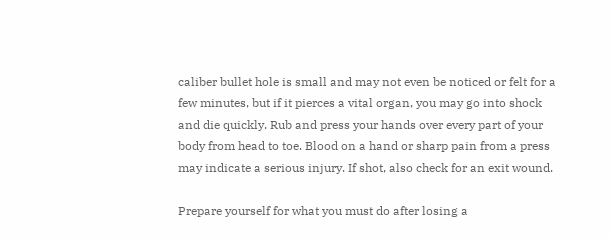caliber bullet hole is small and may not even be noticed or felt for a few minutes, but if it pierces a vital organ, you may go into shock and die quickly. Rub and press your hands over every part of your body from head to toe. Blood on a hand or sharp pain from a press may indicate a serious injury. If shot, also check for an exit wound.

Prepare yourself for what you must do after losing a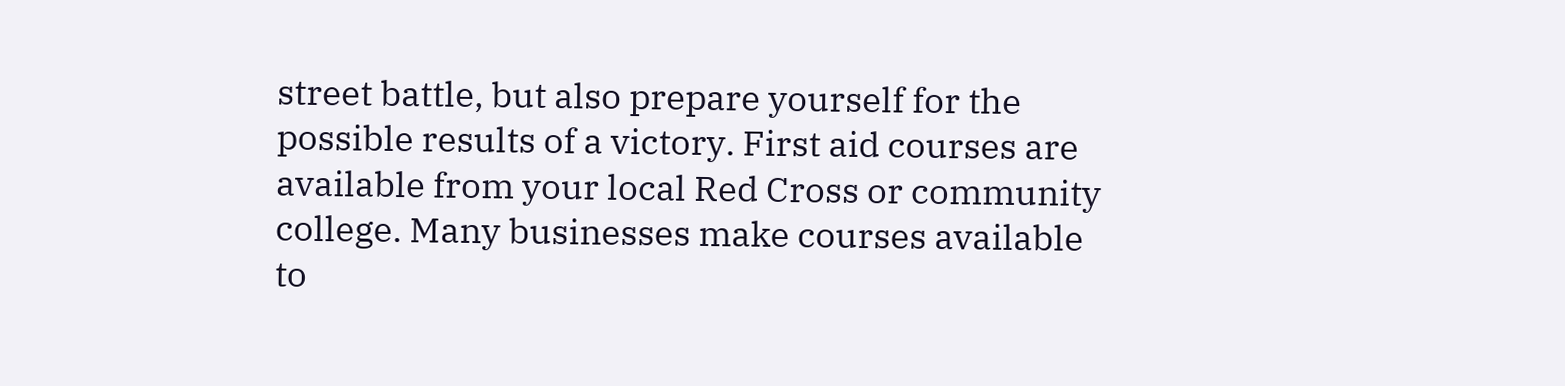street battle, but also prepare yourself for the possible results of a victory. First aid courses are available from your local Red Cross or community college. Many businesses make courses available to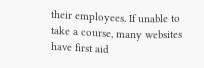their employees. If unable to take a course, many websites have first aid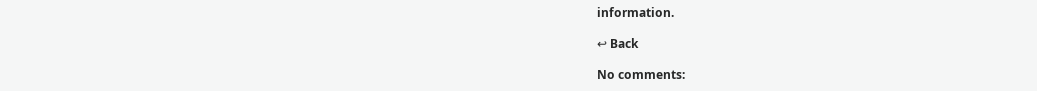information.

↩ Back

No comments: